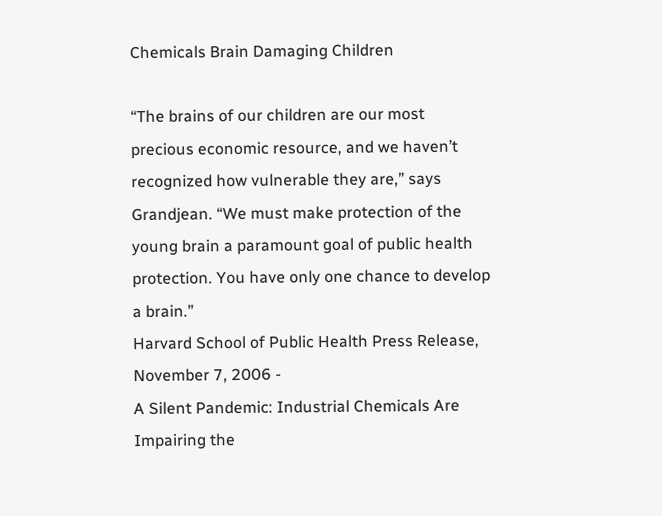Chemicals Brain Damaging Children

“The brains of our children are our most precious economic resource, and we haven’t recognized how vulnerable they are,” says Grandjean. “We must make protection of the young brain a paramount goal of public health protection. You have only one chance to develop a brain.”
Harvard School of Public Health Press Release, November 7, 2006 -
A Silent Pandemic: Industrial Chemicals Are Impairing the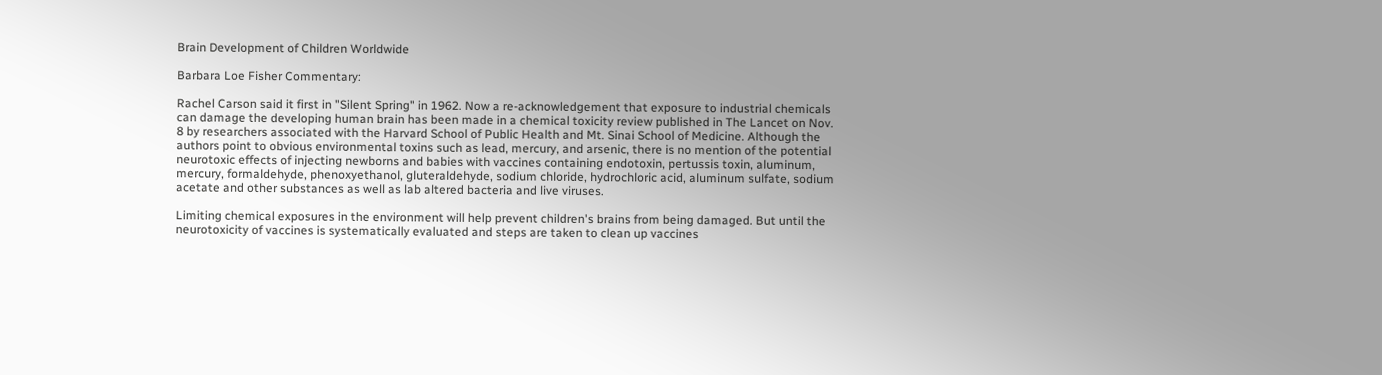Brain Development of Children Worldwide

Barbara Loe Fisher Commentary:

Rachel Carson said it first in "Silent Spring" in 1962. Now a re-acknowledgement that exposure to industrial chemicals can damage the developing human brain has been made in a chemical toxicity review published in The Lancet on Nov. 8 by researchers associated with the Harvard School of Public Health and Mt. Sinai School of Medicine. Although the authors point to obvious environmental toxins such as lead, mercury, and arsenic, there is no mention of the potential neurotoxic effects of injecting newborns and babies with vaccines containing endotoxin, pertussis toxin, aluminum, mercury, formaldehyde, phenoxyethanol, gluteraldehyde, sodium chloride, hydrochloric acid, aluminum sulfate, sodium acetate and other substances as well as lab altered bacteria and live viruses.

Limiting chemical exposures in the environment will help prevent children's brains from being damaged. But until the neurotoxicity of vaccines is systematically evaluated and steps are taken to clean up vaccines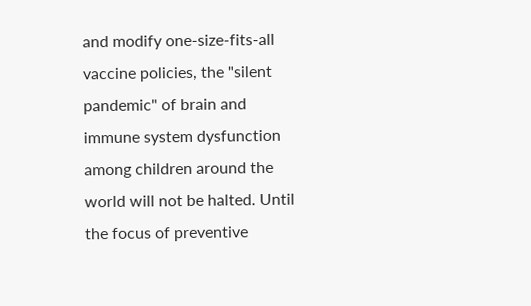and modify one-size-fits-all vaccine policies, the "silent pandemic" of brain and immune system dysfunction among children around the world will not be halted. Until the focus of preventive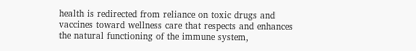health is redirected from reliance on toxic drugs and vaccines toward wellness care that respects and enhances the natural functioning of the immune system,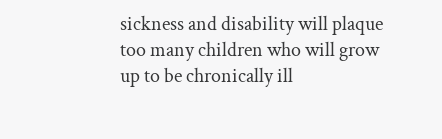sickness and disability will plaque too many children who will grow up to be chronically ill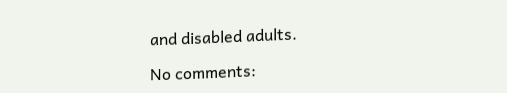and disabled adults.

No comments: